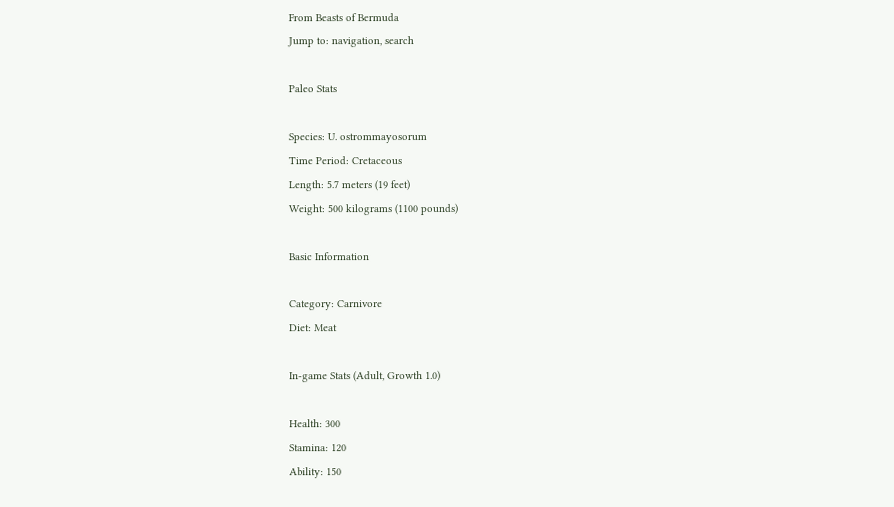From Beasts of Bermuda
Jump to: navigation, search

Paleo Stats

Species: U. ostrommayosorum
Time Period: Cretaceous
Length: 5.7 meters (19 feet)
Weight: 500 kilograms (1100 pounds)

Basic Information

Category: Carnivore
Diet: Meat

In-game Stats (Adult, Growth 1.0)

Health: 300
Stamina: 120
Ability: 150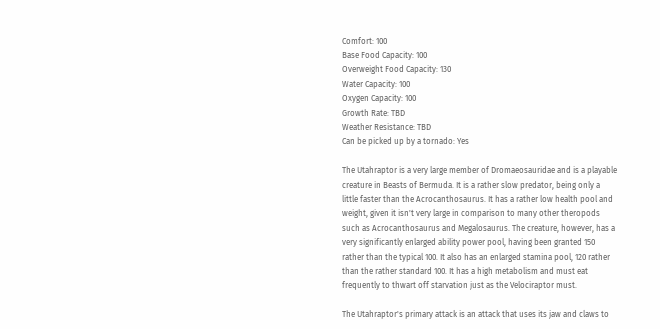Comfort: 100
Base Food Capacity: 100
Overweight Food Capacity: 130
Water Capacity: 100
Oxygen Capacity: 100
Growth Rate: TBD
Weather Resistance: TBD
Can be picked up by a tornado: Yes

The Utahraptor is a very large member of Dromaeosauridae and is a playable creature in Beasts of Bermuda. It is a rather slow predator, being only a little faster than the Acrocanthosaurus. It has a rather low health pool and weight, given it isn't very large in comparison to many other theropods such as Acrocanthosaurus and Megalosaurus. The creature, however, has a very significantly enlarged ability power pool, having been granted 150 rather than the typical 100. It also has an enlarged stamina pool, 120 rather than the rather standard 100. It has a high metabolism and must eat frequently to thwart off starvation just as the Velociraptor must.

The Utahraptor's primary attack is an attack that uses its jaw and claws to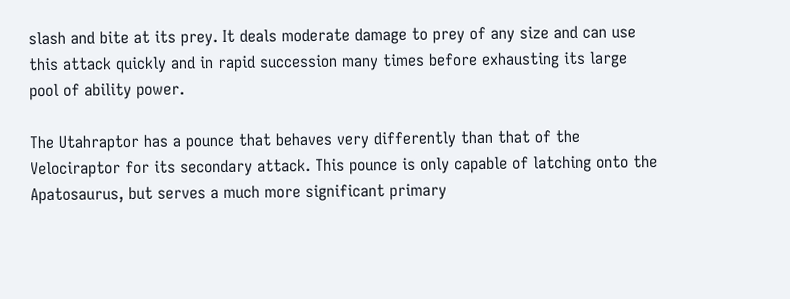slash and bite at its prey. It deals moderate damage to prey of any size and can use this attack quickly and in rapid succession many times before exhausting its large pool of ability power.

The Utahraptor has a pounce that behaves very differently than that of the Velociraptor for its secondary attack. This pounce is only capable of latching onto the Apatosaurus, but serves a much more significant primary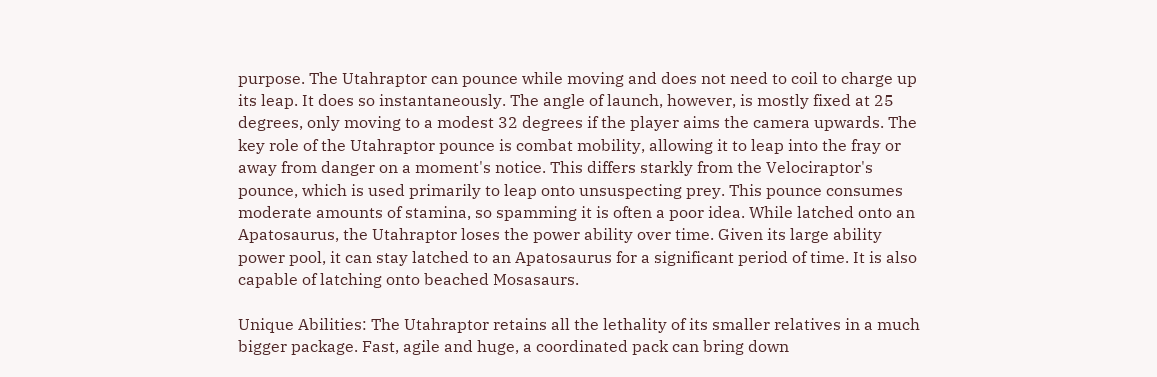purpose. The Utahraptor can pounce while moving and does not need to coil to charge up its leap. It does so instantaneously. The angle of launch, however, is mostly fixed at 25 degrees, only moving to a modest 32 degrees if the player aims the camera upwards. The key role of the Utahraptor pounce is combat mobility, allowing it to leap into the fray or away from danger on a moment's notice. This differs starkly from the Velociraptor's pounce, which is used primarily to leap onto unsuspecting prey. This pounce consumes moderate amounts of stamina, so spamming it is often a poor idea. While latched onto an Apatosaurus, the Utahraptor loses the power ability over time. Given its large ability power pool, it can stay latched to an Apatosaurus for a significant period of time. It is also capable of latching onto beached Mosasaurs.

Unique Abilities: The Utahraptor retains all the lethality of its smaller relatives in a much bigger package. Fast, agile and huge, a coordinated pack can bring down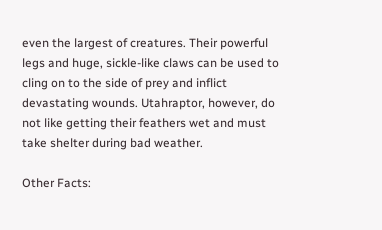even the largest of creatures. Their powerful legs and huge, sickle-like claws can be used to cling on to the side of prey and inflict devastating wounds. Utahraptor, however, do not like getting their feathers wet and must take shelter during bad weather.

Other Facts: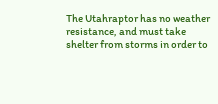The Utahraptor has no weather resistance, and must take shelter from storms in order to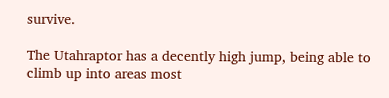survive.

The Utahraptor has a decently high jump, being able to climb up into areas most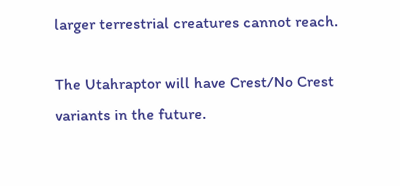larger terrestrial creatures cannot reach.

The Utahraptor will have Crest/No Crest variants in the future.